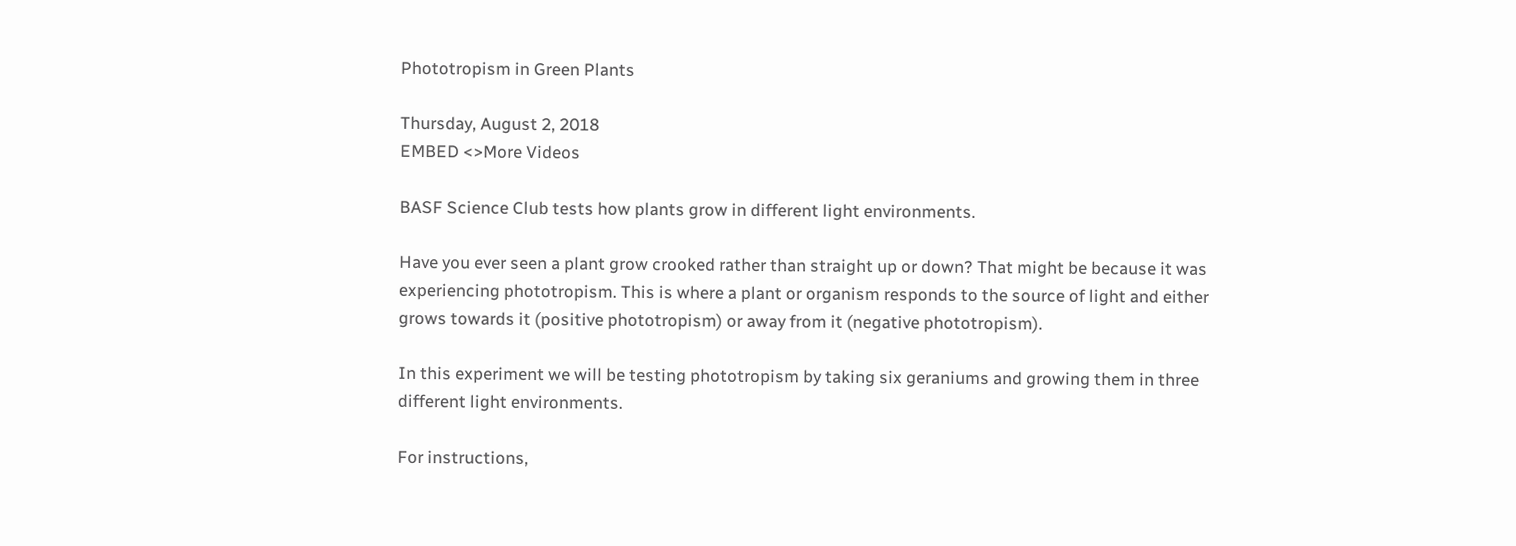Phototropism in Green Plants

Thursday, August 2, 2018
EMBED <>More Videos

BASF Science Club tests how plants grow in different light environments.

Have you ever seen a plant grow crooked rather than straight up or down? That might be because it was experiencing phototropism. This is where a plant or organism responds to the source of light and either grows towards it (positive phototropism) or away from it (negative phototropism).

In this experiment we will be testing phototropism by taking six geraniums and growing them in three different light environments.

For instructions,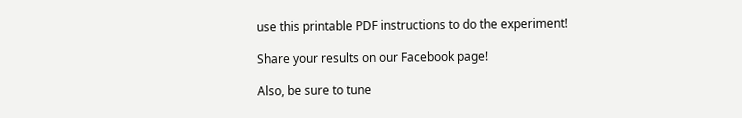use this printable PDF instructions to do the experiment!

Share your results on our Facebook page!

Also, be sure to tune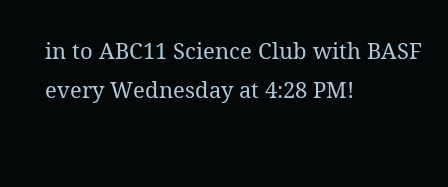in to ABC11 Science Club with BASF every Wednesday at 4:28 PM!